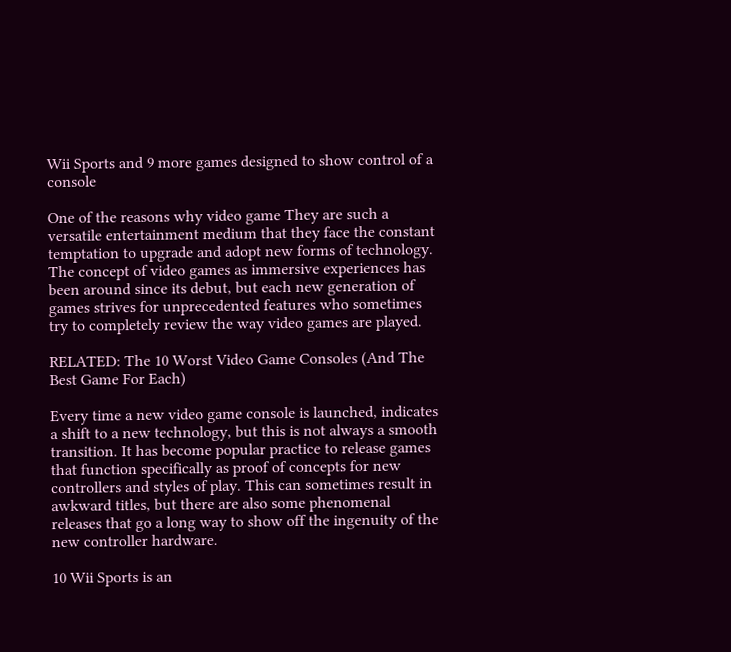Wii Sports and 9 more games designed to show control of a console

One of the reasons why video game They are such a versatile entertainment medium that they face the constant temptation to upgrade and adopt new forms of technology. The concept of video games as immersive experiences has been around since its debut, but each new generation of games strives for unprecedented features who sometimes try to completely review the way video games are played.

RELATED: The 10 Worst Video Game Consoles (And The Best Game For Each)

Every time a new video game console is launched, indicates a shift to a new technology, but this is not always a smooth transition. It has become popular practice to release games that function specifically as proof of concepts for new controllers and styles of play. This can sometimes result in awkward titles, but there are also some phenomenal releases that go a long way to show off the ingenuity of the new controller hardware.

10 Wii Sports is an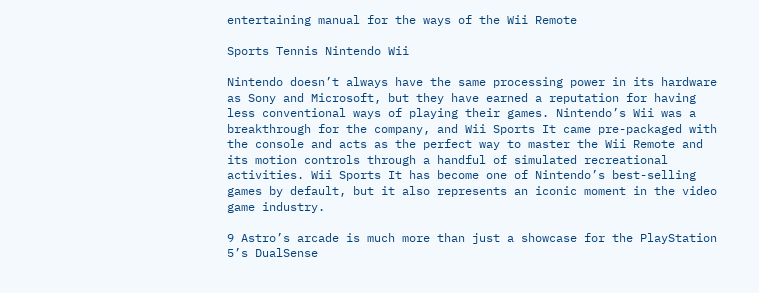entertaining manual for the ways of the Wii Remote

Sports Tennis Nintendo Wii

Nintendo doesn’t always have the same processing power in its hardware as Sony and Microsoft, but they have earned a reputation for having less conventional ways of playing their games. Nintendo’s Wii was a breakthrough for the company, and Wii Sports It came pre-packaged with the console and acts as the perfect way to master the Wii Remote and its motion controls through a handful of simulated recreational activities. Wii Sports It has become one of Nintendo’s best-selling games by default, but it also represents an iconic moment in the video game industry.

9 Astro’s arcade is much more than just a showcase for the PlayStation 5’s DualSense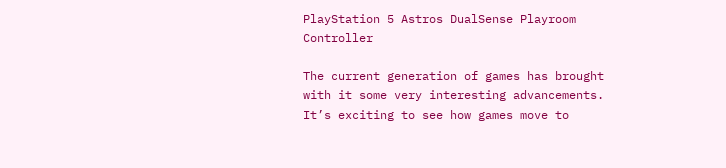PlayStation 5 Astros DualSense Playroom Controller

The current generation of games has brought with it some very interesting advancements. It’s exciting to see how games move to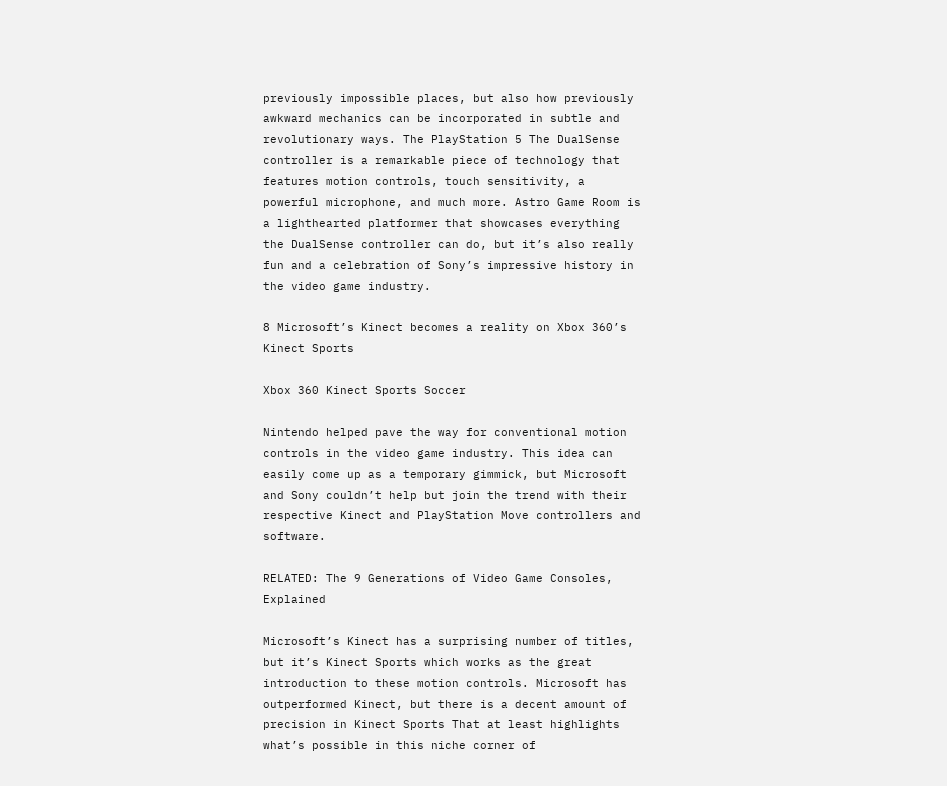previously impossible places, but also how previously awkward mechanics can be incorporated in subtle and revolutionary ways. The PlayStation 5 The DualSense controller is a remarkable piece of technology that features motion controls, touch sensitivity, a powerful microphone, and much more. Astro Game Room is a lighthearted platformer that showcases everything the DualSense controller can do, but it’s also really fun and a celebration of Sony’s impressive history in the video game industry.

8 Microsoft’s Kinect becomes a reality on Xbox 360’s Kinect Sports

Xbox 360 Kinect Sports Soccer

Nintendo helped pave the way for conventional motion controls in the video game industry. This idea can easily come up as a temporary gimmick, but Microsoft and Sony couldn’t help but join the trend with their respective Kinect and PlayStation Move controllers and software.

RELATED: The 9 Generations of Video Game Consoles, Explained

Microsoft’s Kinect has a surprising number of titles, but it’s Kinect Sports which works as the great introduction to these motion controls. Microsoft has outperformed Kinect, but there is a decent amount of precision in Kinect Sports That at least highlights what’s possible in this niche corner of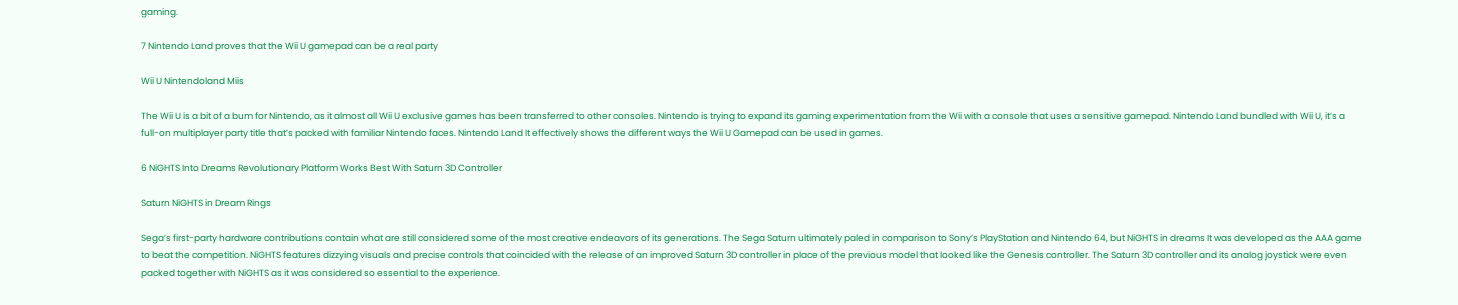gaming.

7 Nintendo Land proves that the Wii U gamepad can be a real party

Wii U Nintendoland Miis

The Wii U is a bit of a bum for Nintendo, as it almost all Wii U exclusive games has been transferred to other consoles. Nintendo is trying to expand its gaming experimentation from the Wii with a console that uses a sensitive gamepad. Nintendo Land bundled with Wii U, it’s a full-on multiplayer party title that’s packed with familiar Nintendo faces. Nintendo Land It effectively shows the different ways the Wii U Gamepad can be used in games.

6 NiGHTS Into Dreams Revolutionary Platform Works Best With Saturn 3D Controller

Saturn NiGHTS in Dream Rings

Sega’s first-party hardware contributions contain what are still considered some of the most creative endeavors of its generations. The Sega Saturn ultimately paled in comparison to Sony’s PlayStation and Nintendo 64, but NiGHTS in dreams It was developed as the AAA game to beat the competition. NiGHTS features dizzying visuals and precise controls that coincided with the release of an improved Saturn 3D controller in place of the previous model that looked like the Genesis controller. The Saturn 3D controller and its analog joystick were even packed together with NiGHTS as it was considered so essential to the experience.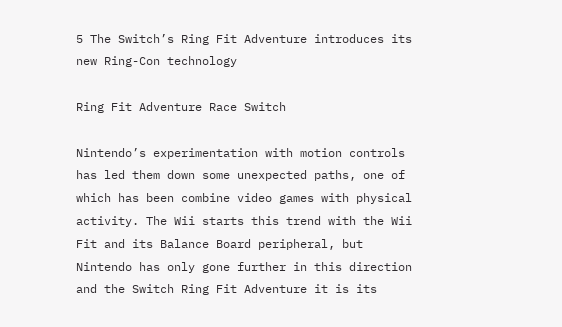5 The Switch’s Ring Fit Adventure introduces its new Ring-Con technology

Ring Fit Adventure Race Switch

Nintendo’s experimentation with motion controls has led them down some unexpected paths, one of which has been combine video games with physical activity. The Wii starts this trend with the Wii Fit and its Balance Board peripheral, but Nintendo has only gone further in this direction and the Switch Ring Fit Adventure it is its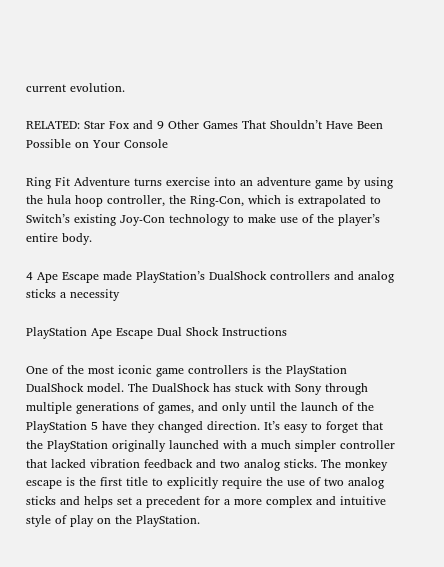current evolution.

RELATED: Star Fox and 9 Other Games That Shouldn’t Have Been Possible on Your Console

Ring Fit Adventure turns exercise into an adventure game by using the hula hoop controller, the Ring-Con, which is extrapolated to Switch’s existing Joy-Con technology to make use of the player’s entire body.

4 Ape Escape made PlayStation’s DualShock controllers and analog sticks a necessity

PlayStation Ape Escape Dual Shock Instructions

One of the most iconic game controllers is the PlayStation DualShock model. The DualShock has stuck with Sony through multiple generations of games, and only until the launch of the PlayStation 5 have they changed direction. It’s easy to forget that the PlayStation originally launched with a much simpler controller that lacked vibration feedback and two analog sticks. The monkey escape is the first title to explicitly require the use of two analog sticks and helps set a precedent for a more complex and intuitive style of play on the PlayStation.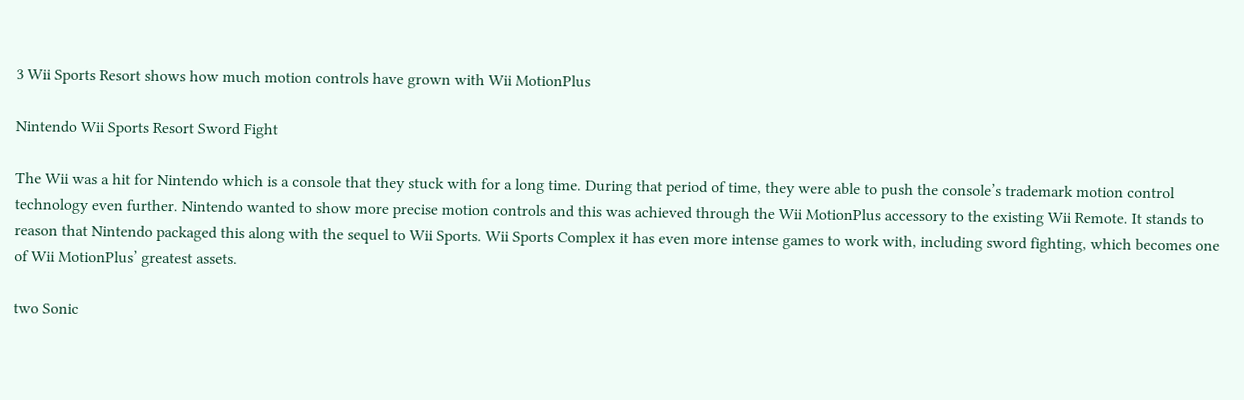3 Wii Sports Resort shows how much motion controls have grown with Wii MotionPlus

Nintendo Wii Sports Resort Sword Fight

The Wii was a hit for Nintendo which is a console that they stuck with for a long time. During that period of time, they were able to push the console’s trademark motion control technology even further. Nintendo wanted to show more precise motion controls and this was achieved through the Wii MotionPlus accessory to the existing Wii Remote. It stands to reason that Nintendo packaged this along with the sequel to Wii Sports. Wii Sports Complex it has even more intense games to work with, including sword fighting, which becomes one of Wii MotionPlus’ greatest assets.

two Sonic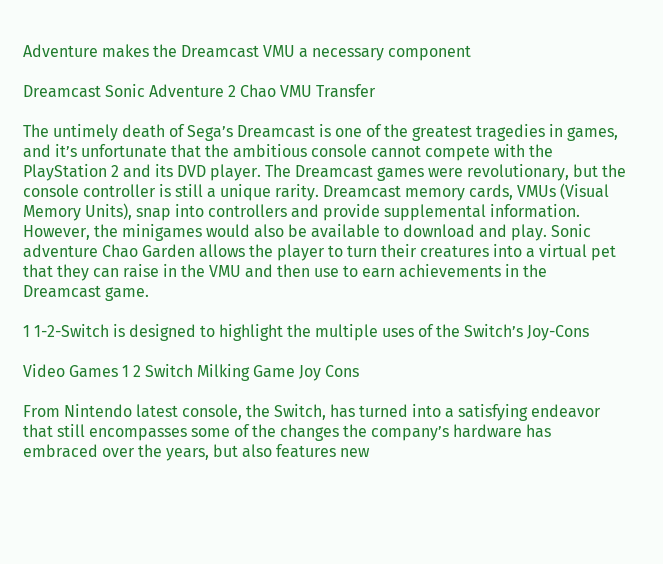Adventure makes the Dreamcast VMU a necessary component

Dreamcast Sonic Adventure 2 Chao VMU Transfer

The untimely death of Sega’s Dreamcast is one of the greatest tragedies in games, and it’s unfortunate that the ambitious console cannot compete with the PlayStation 2 and its DVD player. The Dreamcast games were revolutionary, but the console controller is still a unique rarity. Dreamcast memory cards, VMUs (Visual Memory Units), snap into controllers and provide supplemental information. However, the minigames would also be available to download and play. Sonic adventure Chao Garden allows the player to turn their creatures into a virtual pet that they can raise in the VMU and then use to earn achievements in the Dreamcast game.

1 1-2-Switch is designed to highlight the multiple uses of the Switch’s Joy-Cons

Video Games 1 2 Switch Milking Game Joy Cons

From Nintendo latest console, the Switch, has turned into a satisfying endeavor that still encompasses some of the changes the company’s hardware has embraced over the years, but also features new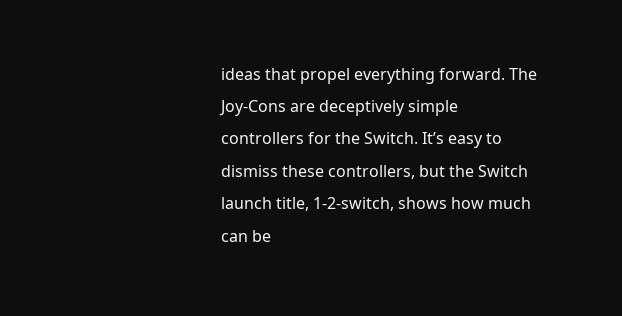ideas that propel everything forward. The Joy-Cons are deceptively simple controllers for the Switch. It’s easy to dismiss these controllers, but the Switch launch title, 1-2-switch, shows how much can be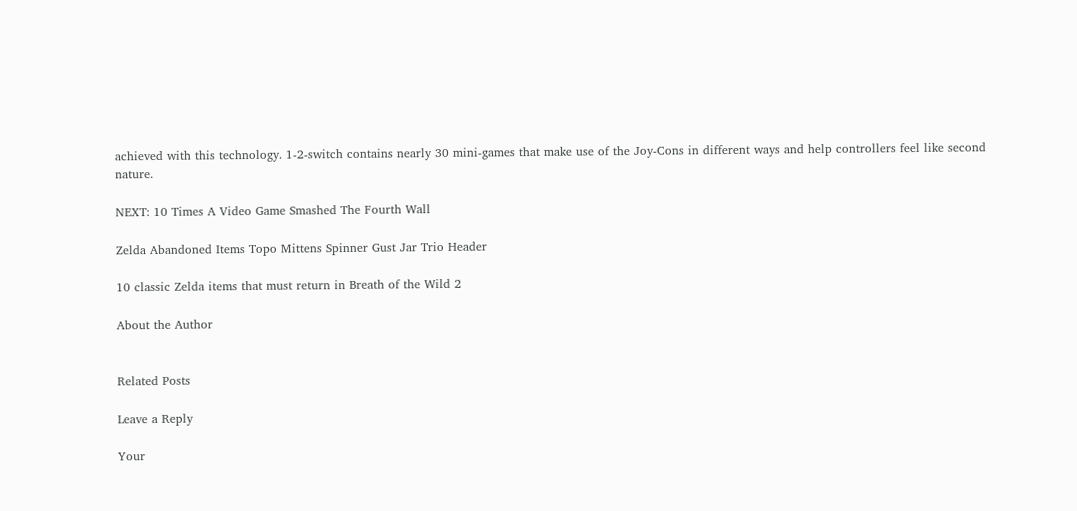achieved with this technology. 1-2-switch contains nearly 30 mini-games that make use of the Joy-Cons in different ways and help controllers feel like second nature.

NEXT: 10 Times A Video Game Smashed The Fourth Wall

Zelda Abandoned Items Topo Mittens Spinner Gust Jar Trio Header

10 classic Zelda items that must return in Breath of the Wild 2

About the Author


Related Posts

Leave a Reply

Your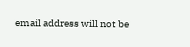email address will not be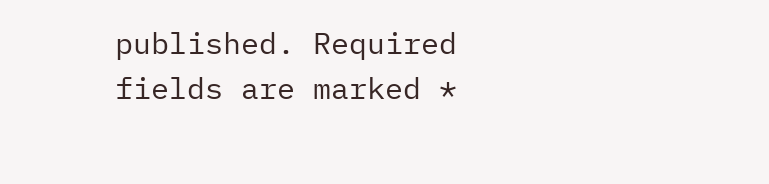published. Required fields are marked *